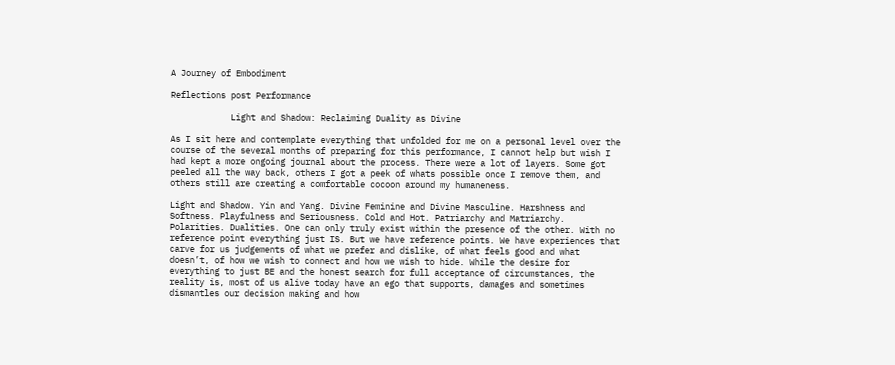A Journey of Embodiment

Reflections post Performance

            Light and Shadow: Reclaiming Duality as Divine

As I sit here and contemplate everything that unfolded for me on a personal level over the course of the several months of preparing for this performance, I cannot help but wish I had kept a more ongoing journal about the process. There were a lot of layers. Some got peeled all the way back, others I got a peek of whats possible once I remove them, and others still are creating a comfortable cocoon around my humaneness.

Light and Shadow. Yin and Yang. Divine Feminine and Divine Masculine. Harshness and Softness. Playfulness and Seriousness. Cold and Hot. Patriarchy and Matriarchy. Polarities. Dualities. One can only truly exist within the presence of the other. With no reference point everything just IS. But we have reference points. We have experiences that carve for us judgements of what we prefer and dislike, of what feels good and what doesn’t, of how we wish to connect and how we wish to hide. While the desire for everything to just BE and the honest search for full acceptance of circumstances, the reality is, most of us alive today have an ego that supports, damages and sometimes dismantles our decision making and how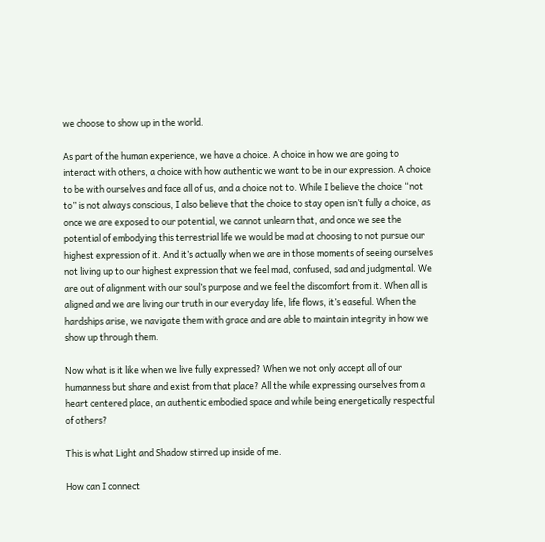we choose to show up in the world.

As part of the human experience, we have a choice. A choice in how we are going to interact with others, a choice with how authentic we want to be in our expression. A choice to be with ourselves and face all of us, and a choice not to. While I believe the choice “not to” is not always conscious, I also believe that the choice to stay open isn’t fully a choice, as once we are exposed to our potential, we cannot unlearn that, and once we see the potential of embodying this terrestrial life we would be mad at choosing to not pursue our highest expression of it. And it’s actually when we are in those moments of seeing ourselves not living up to our highest expression that we feel mad, confused, sad and judgmental. We are out of alignment with our soul’s purpose and we feel the discomfort from it. When all is aligned and we are living our truth in our everyday life, life flows, it’s easeful. When the hardships arise, we navigate them with grace and are able to maintain integrity in how we show up through them.

Now what is it like when we live fully expressed? When we not only accept all of our humanness but share and exist from that place? All the while expressing ourselves from a heart centered place, an authentic embodied space and while being energetically respectful of others?

This is what Light and Shadow stirred up inside of me.

How can I connect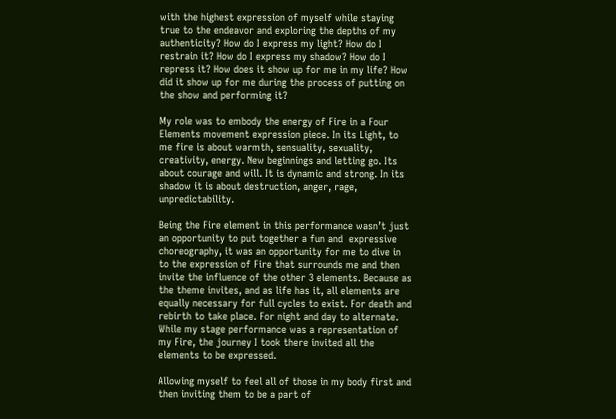with the highest expression of myself while staying true to the endeavor and exploring the depths of my authenticity? How do I express my light? How do I restrain it? How do I express my shadow? How do I repress it? How does it show up for me in my life? How did it show up for me during the process of putting on the show and performing it?

My role was to embody the energy of Fire in a Four Elements movement expression piece. In its Light, to me fire is about warmth, sensuality, sexuality, creativity, energy. New beginnings and letting go. Its about courage and will. It is dynamic and strong. In its shadow it is about destruction, anger, rage, unpredictability.

Being the Fire element in this performance wasn’t just an opportunity to put together a fun and  expressive choreography, it was an opportunity for me to dive in to the expression of Fire that surrounds me and then invite the influence of the other 3 elements. Because as the theme invites, and as life has it, all elements are equally necessary for full cycles to exist. For death and rebirth to take place. For night and day to alternate. While my stage performance was a representation of my Fire, the journey I took there invited all the elements to be expressed.

Allowing myself to feel all of those in my body first and then inviting them to be a part of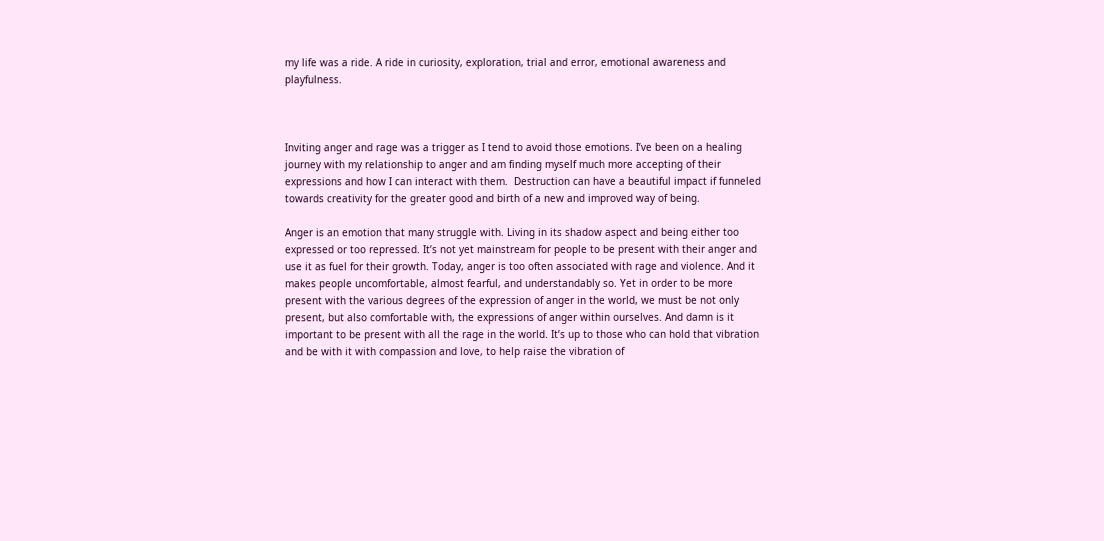my life was a ride. A ride in curiosity, exploration, trial and error, emotional awareness and playfulness.



Inviting anger and rage was a trigger as I tend to avoid those emotions. I’ve been on a healing journey with my relationship to anger and am finding myself much more accepting of their expressions and how I can interact with them.  Destruction can have a beautiful impact if funneled towards creativity for the greater good and birth of a new and improved way of being.

Anger is an emotion that many struggle with. Living in its shadow aspect and being either too expressed or too repressed. It’s not yet mainstream for people to be present with their anger and use it as fuel for their growth. Today, anger is too often associated with rage and violence. And it makes people uncomfortable, almost fearful, and understandably so. Yet in order to be more present with the various degrees of the expression of anger in the world, we must be not only present, but also comfortable with, the expressions of anger within ourselves. And damn is it important to be present with all the rage in the world. It’s up to those who can hold that vibration and be with it with compassion and love, to help raise the vibration of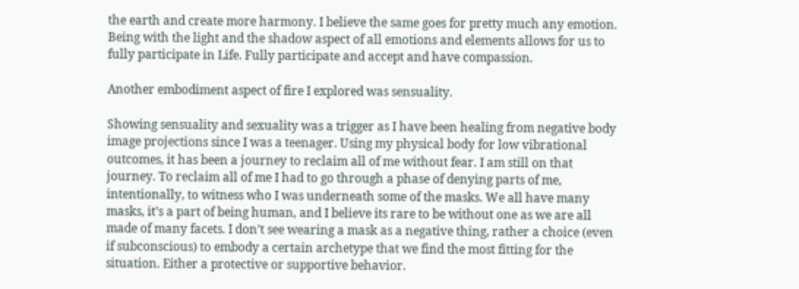the earth and create more harmony. I believe the same goes for pretty much any emotion. Being with the light and the shadow aspect of all emotions and elements allows for us to fully participate in Life. Fully participate and accept and have compassion.

Another embodiment aspect of fire I explored was sensuality.

Showing sensuality and sexuality was a trigger as I have been healing from negative body image projections since I was a teenager. Using my physical body for low vibrational outcomes, it has been a journey to reclaim all of me without fear. I am still on that journey. To reclaim all of me I had to go through a phase of denying parts of me, intentionally, to witness who I was underneath some of the masks. We all have many masks, it’s a part of being human, and I believe its rare to be without one as we are all made of many facets. I don’t see wearing a mask as a negative thing, rather a choice (even if subconscious) to embody a certain archetype that we find the most fitting for the situation. Either a protective or supportive behavior.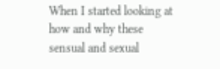When I started looking at how and why these sensual and sexual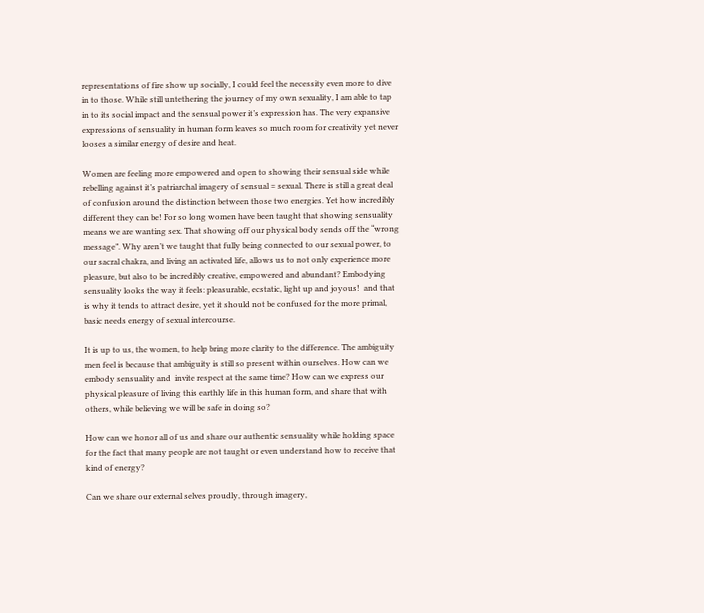representations of fire show up socially, I could feel the necessity even more to dive in to those. While still untethering the journey of my own sexuality, I am able to tap in to its social impact and the sensual power it’s expression has. The very expansive expressions of sensuality in human form leaves so much room for creativity yet never looses a similar energy of desire and heat.

Women are feeling more empowered and open to showing their sensual side while rebelling against it’s patriarchal imagery of sensual = sexual. There is still a great deal of confusion around the distinction between those two energies. Yet how incredibly different they can be! For so long women have been taught that showing sensuality means we are wanting sex. That showing off our physical body sends off the “wrong message”. Why aren’t we taught that fully being connected to our sexual power, to our sacral chakra, and living an activated life, allows us to not only experience more pleasure, but also to be incredibly creative, empowered and abundant? Embodying sensuality looks the way it feels: pleasurable, ecstatic, light up and joyous!  and that is why it tends to attract desire, yet it should not be confused for the more primal, basic needs energy of sexual intercourse.

It is up to us, the women, to help bring more clarity to the difference. The ambiguity men feel is because that ambiguity is still so present within ourselves. How can we embody sensuality and  invite respect at the same time? How can we express our physical pleasure of living this earthly life in this human form, and share that with others, while believing we will be safe in doing so?

How can we honor all of us and share our authentic sensuality while holding space for the fact that many people are not taught or even understand how to receive that kind of energy?

Can we share our external selves proudly, through imagery,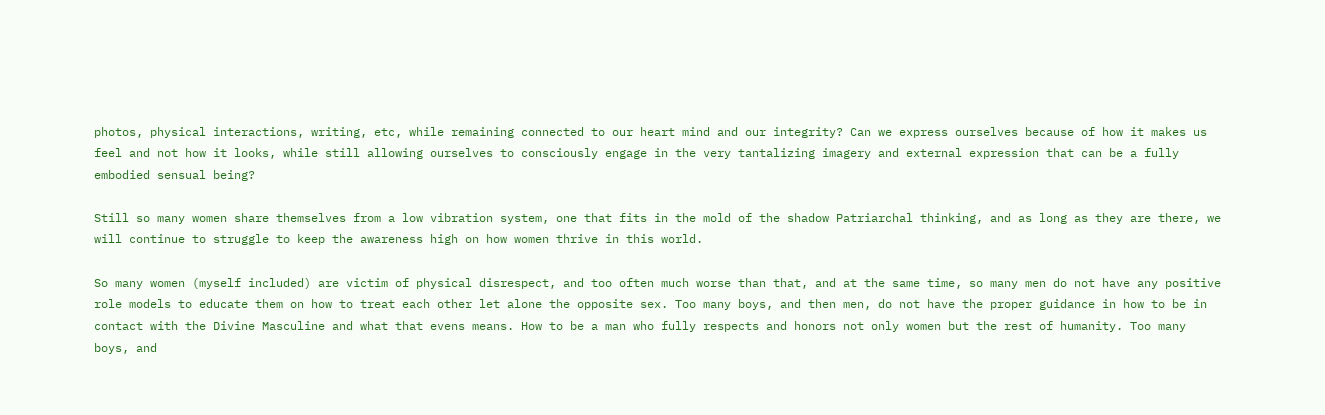photos, physical interactions, writing, etc, while remaining connected to our heart mind and our integrity? Can we express ourselves because of how it makes us feel and not how it looks, while still allowing ourselves to consciously engage in the very tantalizing imagery and external expression that can be a fully embodied sensual being?

Still so many women share themselves from a low vibration system, one that fits in the mold of the shadow Patriarchal thinking, and as long as they are there, we will continue to struggle to keep the awareness high on how women thrive in this world.

So many women (myself included) are victim of physical disrespect, and too often much worse than that, and at the same time, so many men do not have any positive role models to educate them on how to treat each other let alone the opposite sex. Too many boys, and then men, do not have the proper guidance in how to be in contact with the Divine Masculine and what that evens means. How to be a man who fully respects and honors not only women but the rest of humanity. Too many boys, and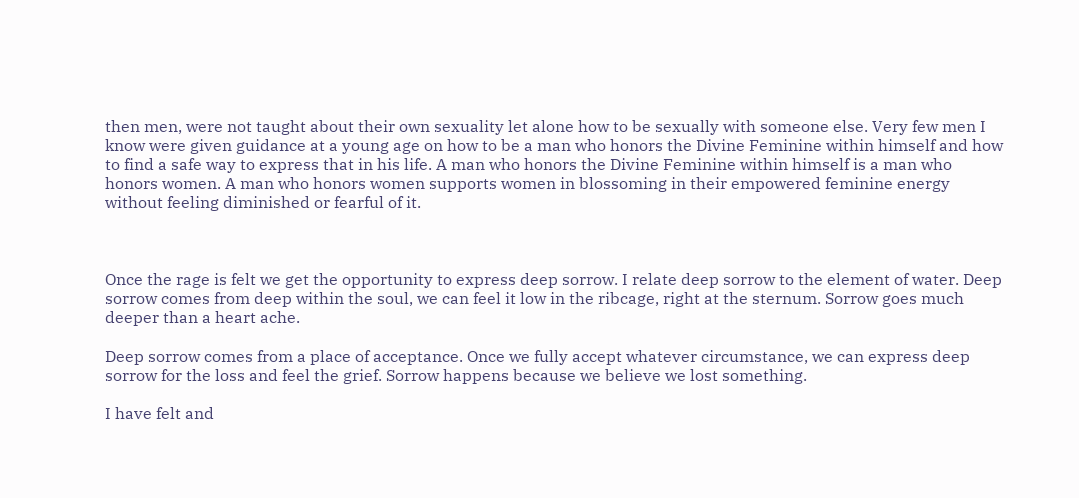then men, were not taught about their own sexuality let alone how to be sexually with someone else. Very few men I know were given guidance at a young age on how to be a man who honors the Divine Feminine within himself and how to find a safe way to express that in his life. A man who honors the Divine Feminine within himself is a man who honors women. A man who honors women supports women in blossoming in their empowered feminine energy without feeling diminished or fearful of it.



Once the rage is felt we get the opportunity to express deep sorrow. I relate deep sorrow to the element of water. Deep sorrow comes from deep within the soul, we can feel it low in the ribcage, right at the sternum. Sorrow goes much deeper than a heart ache.

Deep sorrow comes from a place of acceptance. Once we fully accept whatever circumstance, we can express deep sorrow for the loss and feel the grief. Sorrow happens because we believe we lost something.

I have felt and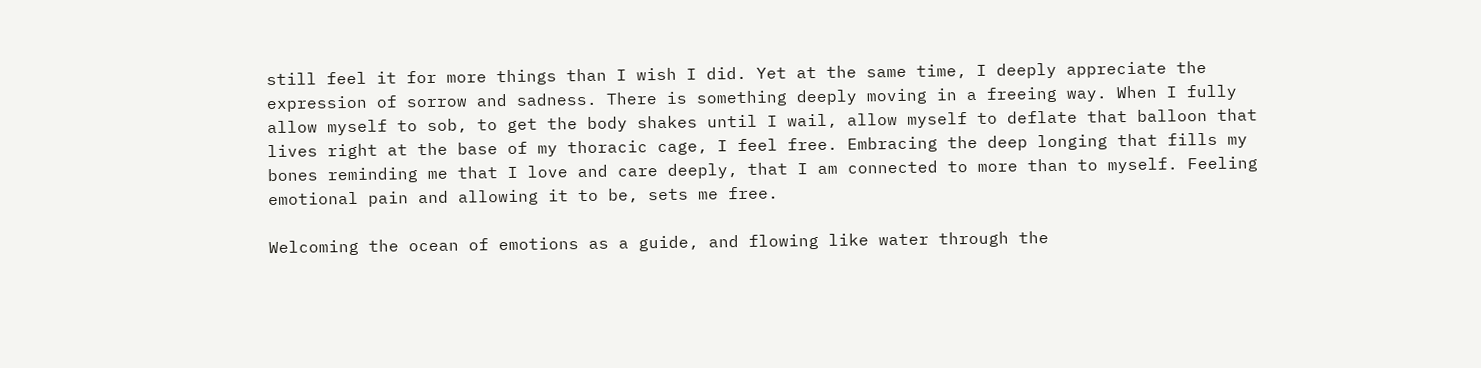still feel it for more things than I wish I did. Yet at the same time, I deeply appreciate the expression of sorrow and sadness. There is something deeply moving in a freeing way. When I fully allow myself to sob, to get the body shakes until I wail, allow myself to deflate that balloon that lives right at the base of my thoracic cage, I feel free. Embracing the deep longing that fills my bones reminding me that I love and care deeply, that I am connected to more than to myself. Feeling emotional pain and allowing it to be, sets me free.

Welcoming the ocean of emotions as a guide, and flowing like water through the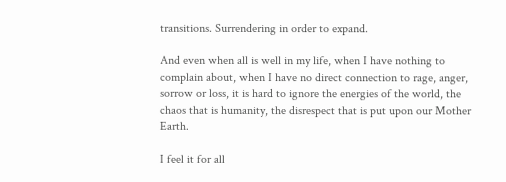transitions. Surrendering in order to expand.

And even when all is well in my life, when I have nothing to complain about, when I have no direct connection to rage, anger, sorrow or loss, it is hard to ignore the energies of the world, the chaos that is humanity, the disrespect that is put upon our Mother Earth.

I feel it for all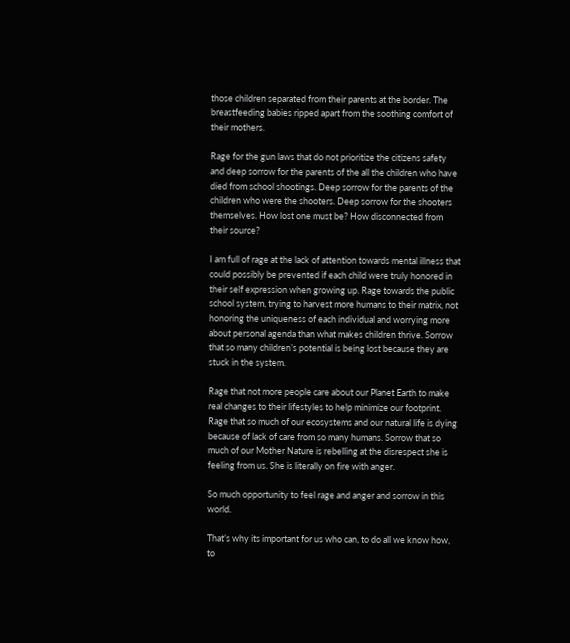those children separated from their parents at the border. The breastfeeding babies ripped apart from the soothing comfort of their mothers.

Rage for the gun laws that do not prioritize the citizens safety and deep sorrow for the parents of the all the children who have died from school shootings. Deep sorrow for the parents of the children who were the shooters. Deep sorrow for the shooters themselves. How lost one must be? How disconnected from their source?

I am full of rage at the lack of attention towards mental illness that could possibly be prevented if each child were truly honored in their self expression when growing up. Rage towards the public school system, trying to harvest more humans to their matrix, not honoring the uniqueness of each individual and worrying more about personal agenda than what makes children thrive. Sorrow that so many children’s potential is being lost because they are stuck in the system.

Rage that not more people care about our Planet Earth to make real changes to their lifestyles to help minimize our footprint. Rage that so much of our ecosystems and our natural life is dying because of lack of care from so many humans. Sorrow that so much of our Mother Nature is rebelling at the disrespect she is feeling from us. She is literally on fire with anger.

So much opportunity to feel rage and anger and sorrow in this world.

That’s why its important for us who can, to do all we know how, to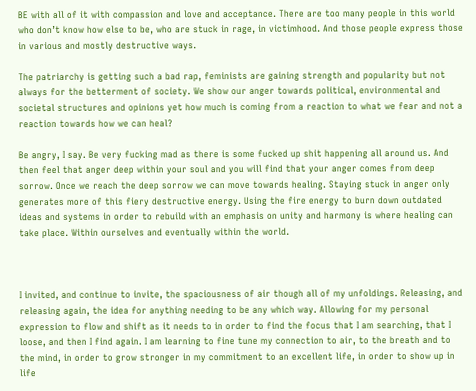BE with all of it with compassion and love and acceptance. There are too many people in this world who don’t know how else to be, who are stuck in rage, in victimhood. And those people express those in various and mostly destructive ways.

The patriarchy is getting such a bad rap, feminists are gaining strength and popularity but not always for the betterment of society. We show our anger towards political, environmental and societal structures and opinions yet how much is coming from a reaction to what we fear and not a reaction towards how we can heal?

Be angry, I say. Be very fucking mad as there is some fucked up shit happening all around us. And then feel that anger deep within your soul and you will find that your anger comes from deep sorrow. Once we reach the deep sorrow we can move towards healing. Staying stuck in anger only generates more of this fiery destructive energy. Using the fire energy to burn down outdated ideas and systems in order to rebuild with an emphasis on unity and harmony is where healing can take place. Within ourselves and eventually within the world.



I invited, and continue to invite, the spaciousness of air though all of my unfoldings. Releasing, and releasing again, the idea for anything needing to be any which way. Allowing for my personal expression to flow and shift as it needs to in order to find the focus that I am searching, that I loose, and then I find again. I am learning to fine tune my connection to air, to the breath and to the mind, in order to grow stronger in my commitment to an excellent life, in order to show up in life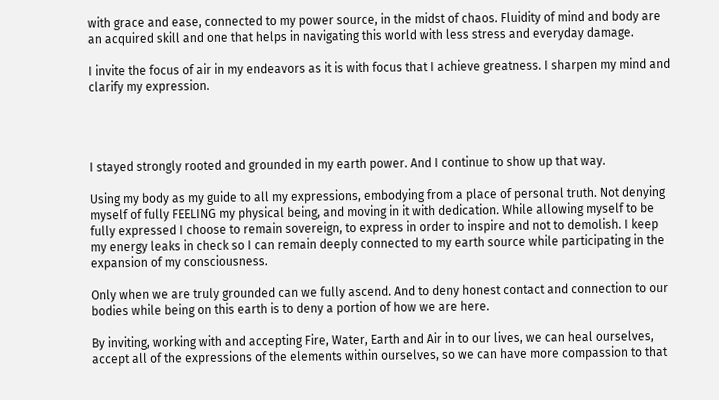with grace and ease, connected to my power source, in the midst of chaos. Fluidity of mind and body are an acquired skill and one that helps in navigating this world with less stress and everyday damage.

I invite the focus of air in my endeavors as it is with focus that I achieve greatness. I sharpen my mind and clarify my expression.




I stayed strongly rooted and grounded in my earth power. And I continue to show up that way.

Using my body as my guide to all my expressions, embodying from a place of personal truth. Not denying myself of fully FEELING my physical being, and moving in it with dedication. While allowing myself to be fully expressed I choose to remain sovereign, to express in order to inspire and not to demolish. I keep my energy leaks in check so I can remain deeply connected to my earth source while participating in the expansion of my consciousness.

Only when we are truly grounded can we fully ascend. And to deny honest contact and connection to our bodies while being on this earth is to deny a portion of how we are here.

By inviting, working with and accepting Fire, Water, Earth and Air in to our lives, we can heal ourselves, accept all of the expressions of the elements within ourselves, so we can have more compassion to that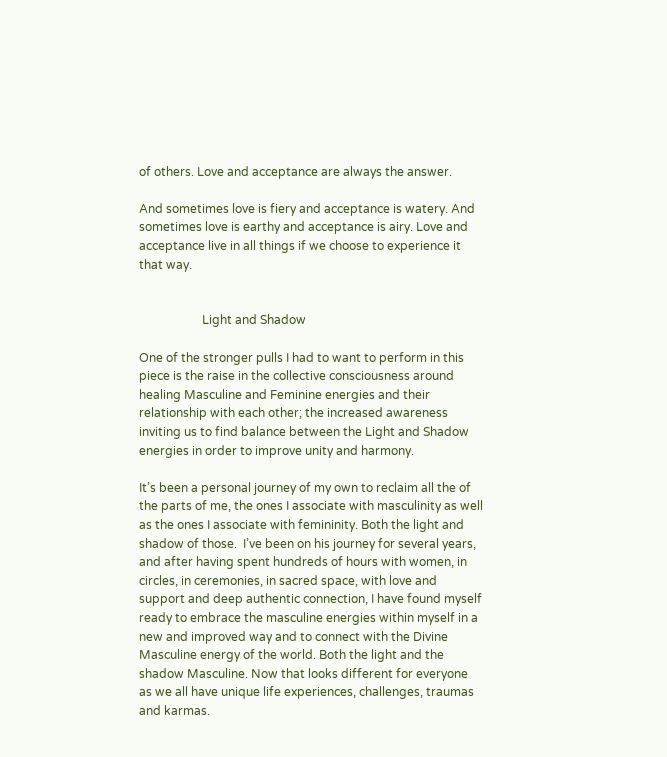of others. Love and acceptance are always the answer.

And sometimes love is fiery and acceptance is watery. And sometimes love is earthy and acceptance is airy. Love and acceptance live in all things if we choose to experience it that way.


                     Light and Shadow

One of the stronger pulls I had to want to perform in this piece is the raise in the collective consciousness around healing Masculine and Feminine energies and their relationship with each other; the increased awareness inviting us to find balance between the Light and Shadow energies in order to improve unity and harmony.

It’s been a personal journey of my own to reclaim all the of the parts of me, the ones I associate with masculinity as well as the ones I associate with femininity. Both the light and shadow of those.  I’ve been on his journey for several years, and after having spent hundreds of hours with women, in circles, in ceremonies, in sacred space, with love and support and deep authentic connection, I have found myself ready to embrace the masculine energies within myself in a new and improved way and to connect with the Divine Masculine energy of the world. Both the light and the shadow Masculine. Now that looks different for everyone as we all have unique life experiences, challenges, traumas and karmas.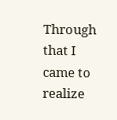Through that I came to realize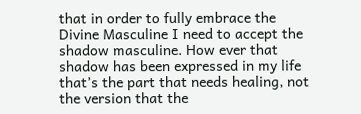that in order to fully embrace the Divine Masculine I need to accept the shadow masculine. How ever that shadow has been expressed in my life that’s the part that needs healing, not the version that the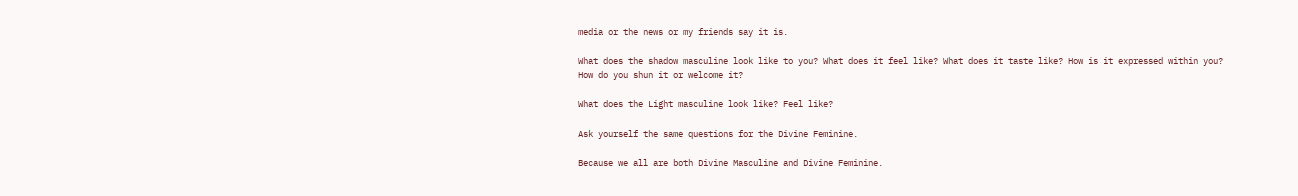media or the news or my friends say it is.

What does the shadow masculine look like to you? What does it feel like? What does it taste like? How is it expressed within you? How do you shun it or welcome it?

What does the Light masculine look like? Feel like?

Ask yourself the same questions for the Divine Feminine.

Because we all are both Divine Masculine and Divine Feminine.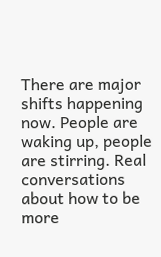There are major shifts happening now. People are waking up, people are stirring. Real conversations about how to be more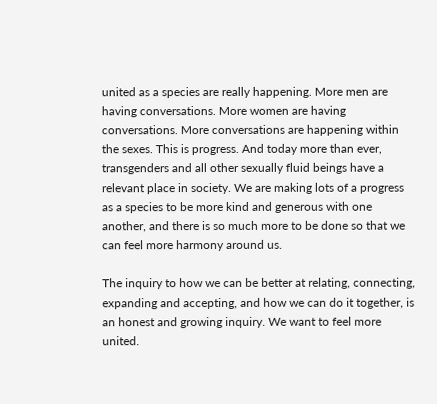united as a species are really happening. More men are having conversations. More women are having conversations. More conversations are happening within the sexes. This is progress. And today more than ever, transgenders and all other sexually fluid beings have a relevant place in society. We are making lots of a progress as a species to be more kind and generous with one another, and there is so much more to be done so that we can feel more harmony around us.

The inquiry to how we can be better at relating, connecting, expanding and accepting, and how we can do it together, is an honest and growing inquiry. We want to feel more united.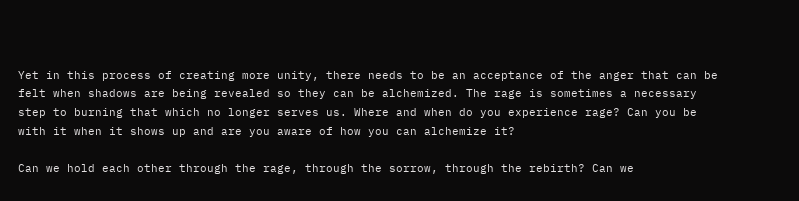Yet in this process of creating more unity, there needs to be an acceptance of the anger that can be felt when shadows are being revealed so they can be alchemized. The rage is sometimes a necessary step to burning that which no longer serves us. Where and when do you experience rage? Can you be with it when it shows up and are you aware of how you can alchemize it?

Can we hold each other through the rage, through the sorrow, through the rebirth? Can we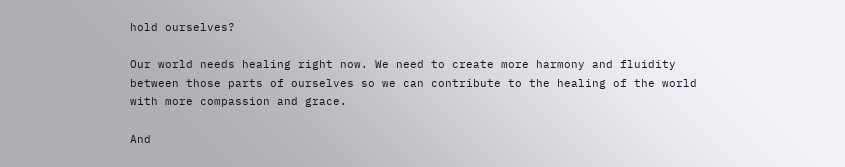hold ourselves?

Our world needs healing right now. We need to create more harmony and fluidity between those parts of ourselves so we can contribute to the healing of the world with more compassion and grace.

And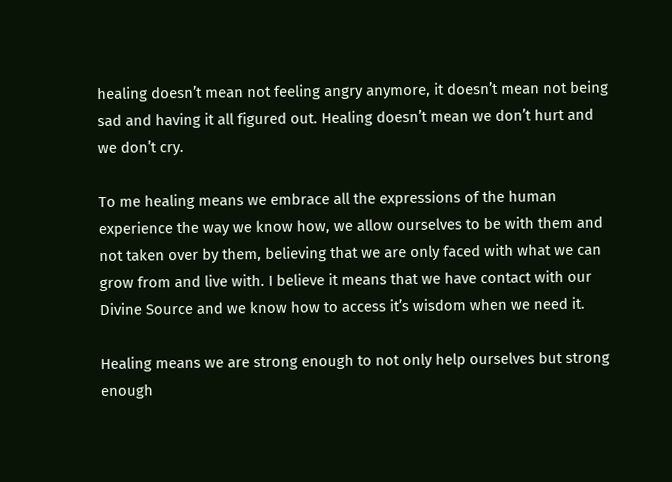healing doesn’t mean not feeling angry anymore, it doesn’t mean not being sad and having it all figured out. Healing doesn’t mean we don’t hurt and we don’t cry.

To me healing means we embrace all the expressions of the human experience the way we know how, we allow ourselves to be with them and not taken over by them, believing that we are only faced with what we can grow from and live with. I believe it means that we have contact with our Divine Source and we know how to access it’s wisdom when we need it.

Healing means we are strong enough to not only help ourselves but strong enough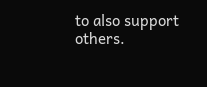to also support others.